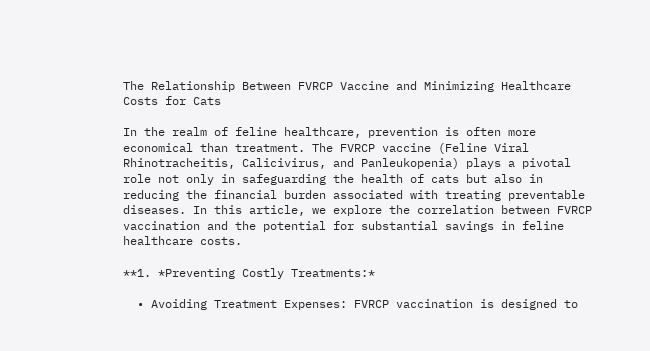The Relationship Between FVRCP Vaccine and Minimizing Healthcare Costs for Cats

In the realm of feline healthcare, prevention is often more economical than treatment. The FVRCP vaccine (Feline Viral Rhinotracheitis, Calicivirus, and Panleukopenia) plays a pivotal role not only in safeguarding the health of cats but also in reducing the financial burden associated with treating preventable diseases. In this article, we explore the correlation between FVRCP vaccination and the potential for substantial savings in feline healthcare costs.

**1. *Preventing Costly Treatments:*

  • Avoiding Treatment Expenses: FVRCP vaccination is designed to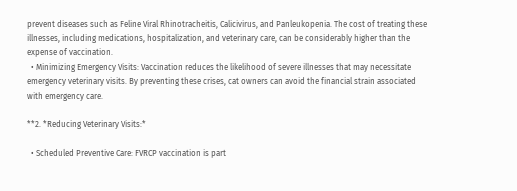prevent diseases such as Feline Viral Rhinotracheitis, Calicivirus, and Panleukopenia. The cost of treating these illnesses, including medications, hospitalization, and veterinary care, can be considerably higher than the expense of vaccination.
  • Minimizing Emergency Visits: Vaccination reduces the likelihood of severe illnesses that may necessitate emergency veterinary visits. By preventing these crises, cat owners can avoid the financial strain associated with emergency care.

**2. *Reducing Veterinary Visits:*

  • Scheduled Preventive Care: FVRCP vaccination is part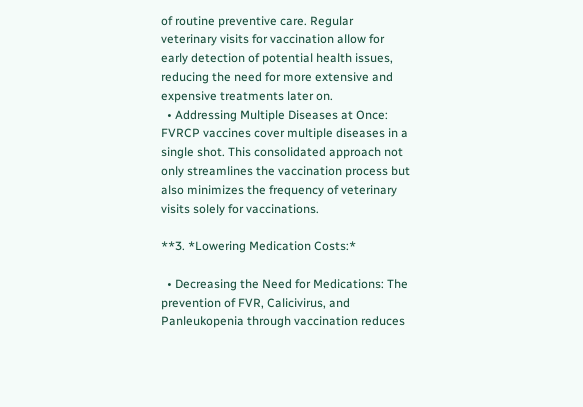of routine preventive care. Regular veterinary visits for vaccination allow for early detection of potential health issues, reducing the need for more extensive and expensive treatments later on.
  • Addressing Multiple Diseases at Once: FVRCP vaccines cover multiple diseases in a single shot. This consolidated approach not only streamlines the vaccination process but also minimizes the frequency of veterinary visits solely for vaccinations.

**3. *Lowering Medication Costs:*

  • Decreasing the Need for Medications: The prevention of FVR, Calicivirus, and Panleukopenia through vaccination reduces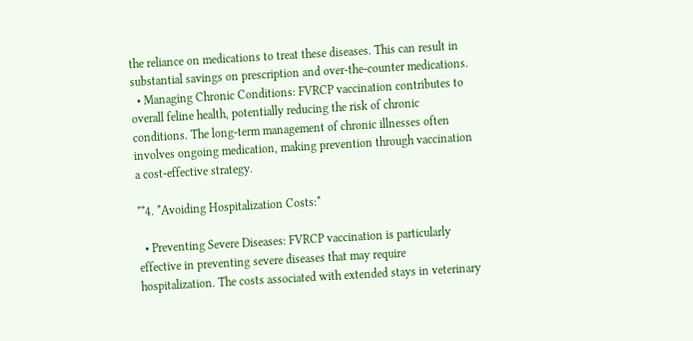the reliance on medications to treat these diseases. This can result in substantial savings on prescription and over-the-counter medications.
  • Managing Chronic Conditions: FVRCP vaccination contributes to overall feline health, potentially reducing the risk of chronic conditions. The long-term management of chronic illnesses often involves ongoing medication, making prevention through vaccination a cost-effective strategy.

**4. *Avoiding Hospitalization Costs:*

  • Preventing Severe Diseases: FVRCP vaccination is particularly effective in preventing severe diseases that may require hospitalization. The costs associated with extended stays in veterinary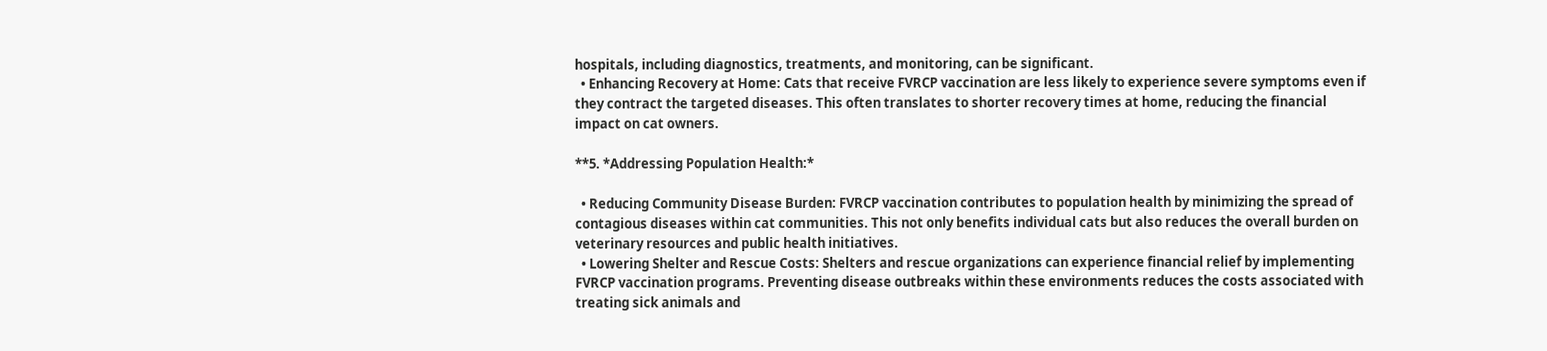hospitals, including diagnostics, treatments, and monitoring, can be significant.
  • Enhancing Recovery at Home: Cats that receive FVRCP vaccination are less likely to experience severe symptoms even if they contract the targeted diseases. This often translates to shorter recovery times at home, reducing the financial impact on cat owners.

**5. *Addressing Population Health:*

  • Reducing Community Disease Burden: FVRCP vaccination contributes to population health by minimizing the spread of contagious diseases within cat communities. This not only benefits individual cats but also reduces the overall burden on veterinary resources and public health initiatives.
  • Lowering Shelter and Rescue Costs: Shelters and rescue organizations can experience financial relief by implementing FVRCP vaccination programs. Preventing disease outbreaks within these environments reduces the costs associated with treating sick animals and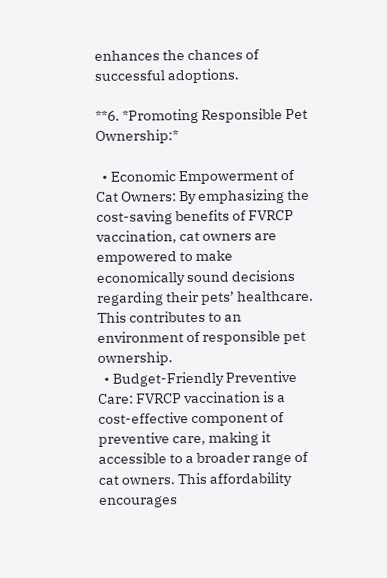enhances the chances of successful adoptions.

**6. *Promoting Responsible Pet Ownership:*

  • Economic Empowerment of Cat Owners: By emphasizing the cost-saving benefits of FVRCP vaccination, cat owners are empowered to make economically sound decisions regarding their pets’ healthcare. This contributes to an environment of responsible pet ownership.
  • Budget-Friendly Preventive Care: FVRCP vaccination is a cost-effective component of preventive care, making it accessible to a broader range of cat owners. This affordability encourages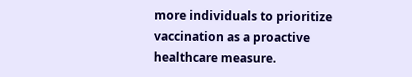more individuals to prioritize vaccination as a proactive healthcare measure.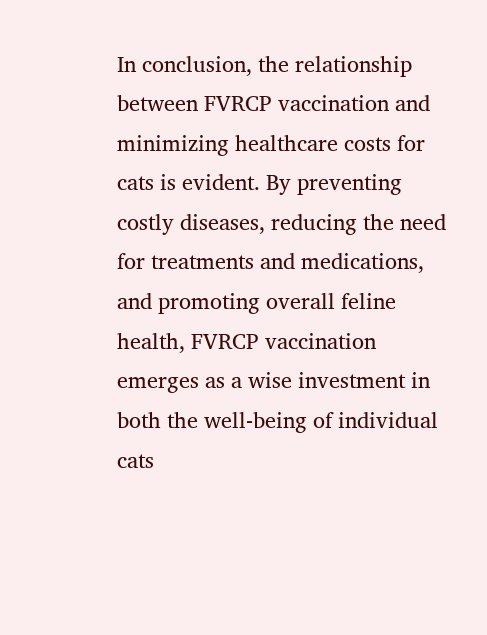In conclusion, the relationship between FVRCP vaccination and minimizing healthcare costs for cats is evident. By preventing costly diseases, reducing the need for treatments and medications, and promoting overall feline health, FVRCP vaccination emerges as a wise investment in both the well-being of individual cats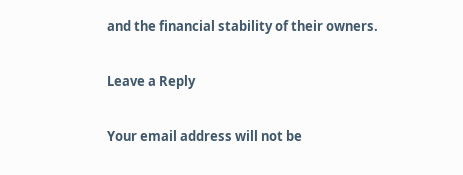and the financial stability of their owners.

Leave a Reply

Your email address will not be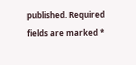published. Required fields are marked *